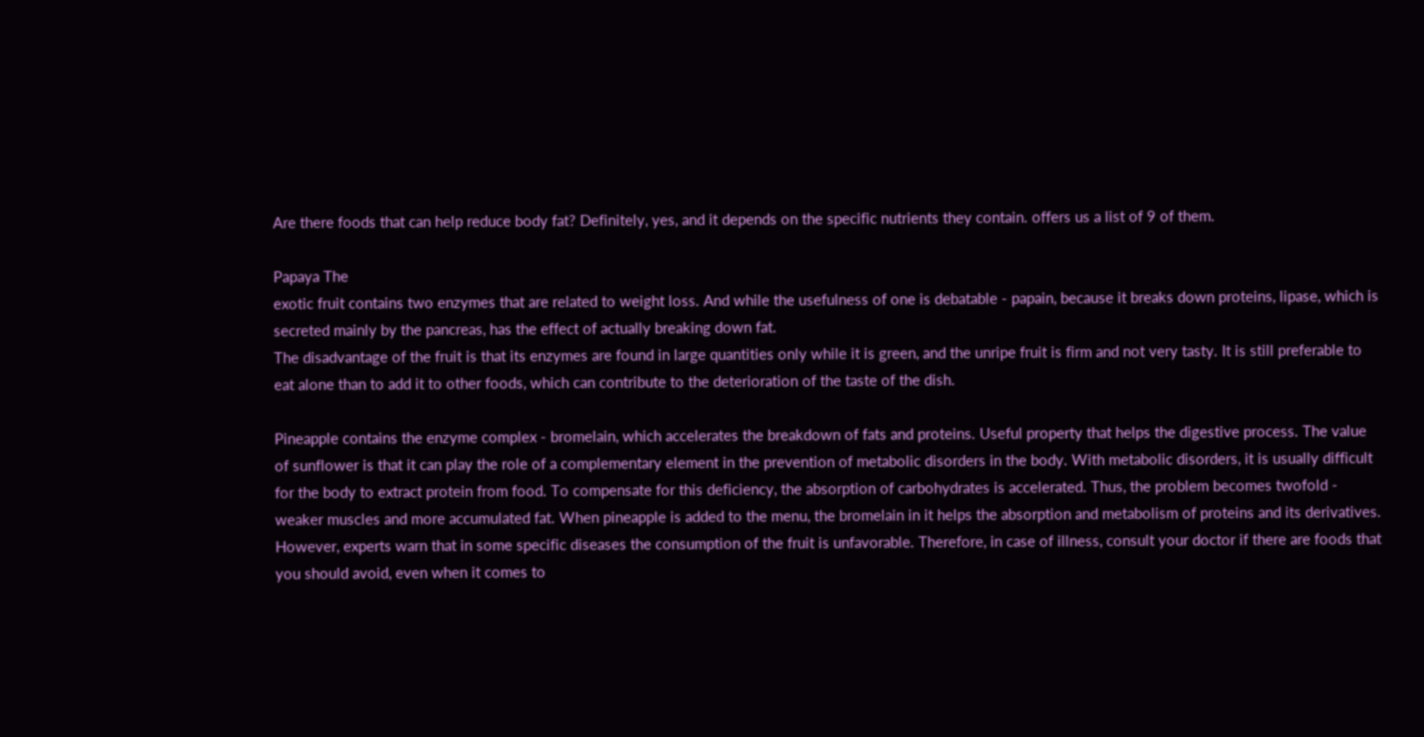Are there foods that can help reduce body fat? Definitely, yes, and it depends on the specific nutrients they contain. offers us a list of 9 of them.

Papaya The
exotic fruit contains two enzymes that are related to weight loss. And while the usefulness of one is debatable - papain, because it breaks down proteins, lipase, which is secreted mainly by the pancreas, has the effect of actually breaking down fat.
The disadvantage of the fruit is that its enzymes are found in large quantities only while it is green, and the unripe fruit is firm and not very tasty. It is still preferable to eat alone than to add it to other foods, which can contribute to the deterioration of the taste of the dish.

Pineapple contains the enzyme complex - bromelain, which accelerates the breakdown of fats and proteins. Useful property that helps the digestive process. The value of sunflower is that it can play the role of a complementary element in the prevention of metabolic disorders in the body. With metabolic disorders, it is usually difficult for the body to extract protein from food. To compensate for this deficiency, the absorption of carbohydrates is accelerated. Thus, the problem becomes twofold - weaker muscles and more accumulated fat. When pineapple is added to the menu, the bromelain in it helps the absorption and metabolism of proteins and its derivatives.
However, experts warn that in some specific diseases the consumption of the fruit is unfavorable. Therefore, in case of illness, consult your doctor if there are foods that you should avoid, even when it comes to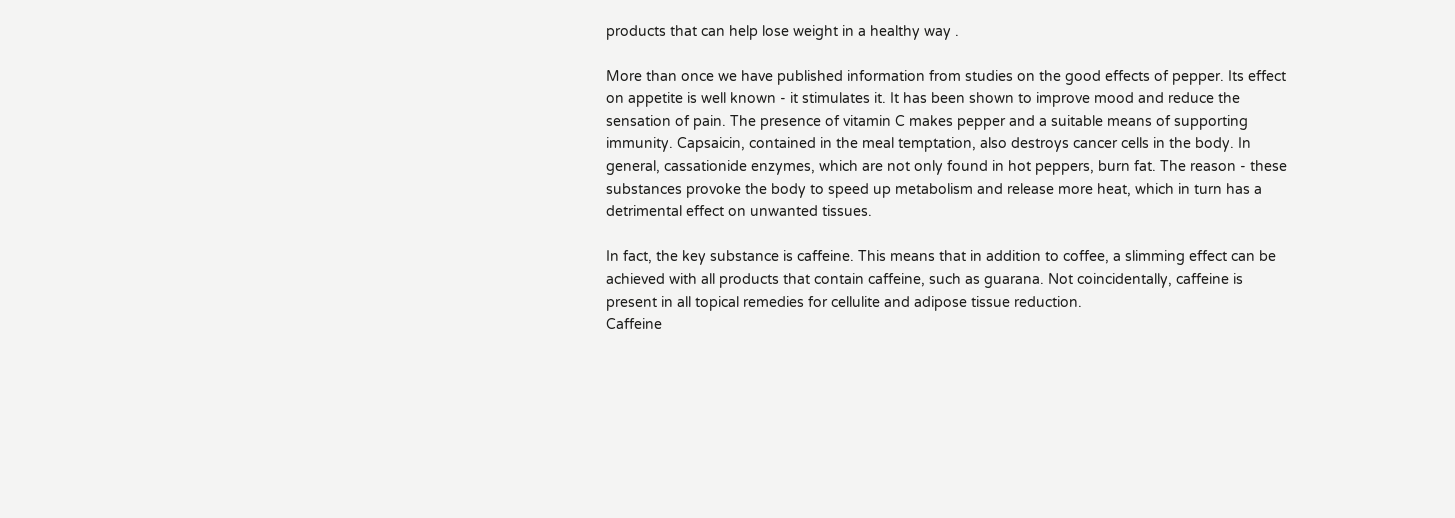products that can help lose weight in a healthy way .

More than once we have published information from studies on the good effects of pepper. Its effect on appetite is well known - it stimulates it. It has been shown to improve mood and reduce the sensation of pain. The presence of vitamin C makes pepper and a suitable means of supporting immunity. Capsaicin, contained in the meal temptation, also destroys cancer cells in the body. In general, cassationide enzymes, which are not only found in hot peppers, burn fat. The reason - these substances provoke the body to speed up metabolism and release more heat, which in turn has a detrimental effect on unwanted tissues.

In fact, the key substance is caffeine. This means that in addition to coffee, a slimming effect can be achieved with all products that contain caffeine, such as guarana. Not coincidentally, caffeine is present in all topical remedies for cellulite and adipose tissue reduction.
Caffeine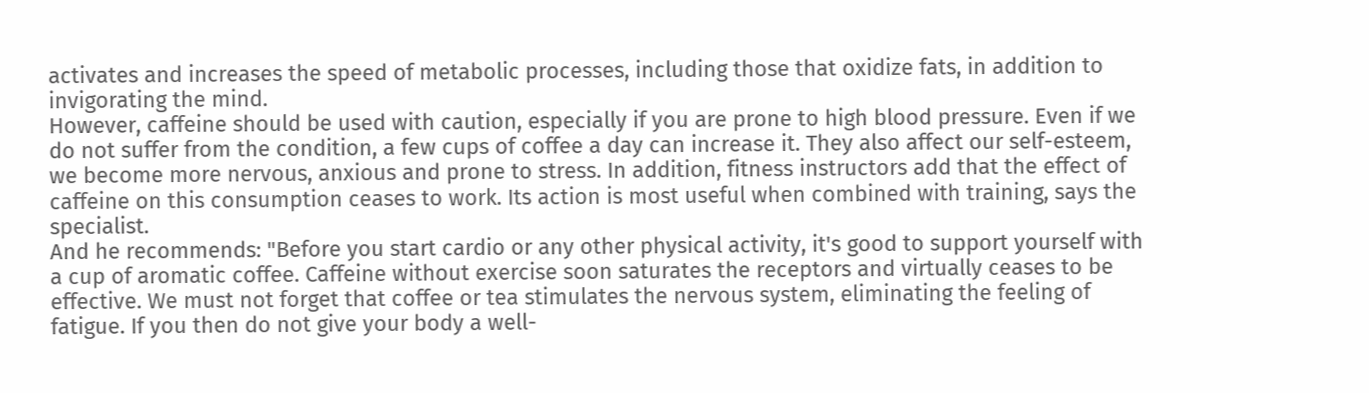activates and increases the speed of metabolic processes, including those that oxidize fats, in addition to invigorating the mind.
However, caffeine should be used with caution, especially if you are prone to high blood pressure. Even if we do not suffer from the condition, a few cups of coffee a day can increase it. They also affect our self-esteem, we become more nervous, anxious and prone to stress. In addition, fitness instructors add that the effect of caffeine on this consumption ceases to work. Its action is most useful when combined with training, says the specialist.
And he recommends: "Before you start cardio or any other physical activity, it's good to support yourself with a cup of aromatic coffee. Caffeine without exercise soon saturates the receptors and virtually ceases to be effective. We must not forget that coffee or tea stimulates the nervous system, eliminating the feeling of fatigue. If you then do not give your body a well-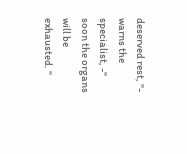deserved rest, "- warns the specialist, -" soon the organs will be exhausted. "